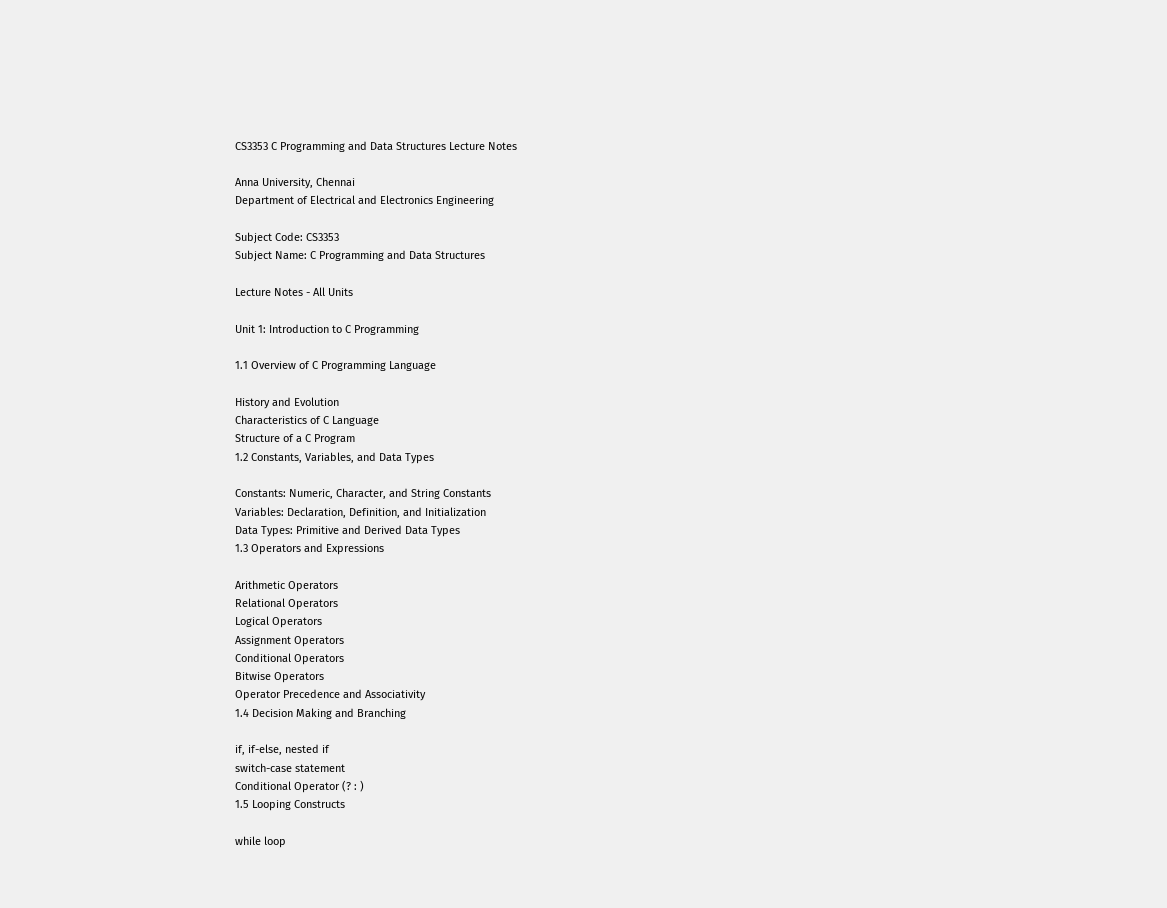CS3353 C Programming and Data Structures Lecture Notes

Anna University, Chennai
Department of Electrical and Electronics Engineering

Subject Code: CS3353
Subject Name: C Programming and Data Structures

Lecture Notes - All Units

Unit 1: Introduction to C Programming

1.1 Overview of C Programming Language

History and Evolution
Characteristics of C Language
Structure of a C Program
1.2 Constants, Variables, and Data Types

Constants: Numeric, Character, and String Constants
Variables: Declaration, Definition, and Initialization
Data Types: Primitive and Derived Data Types
1.3 Operators and Expressions

Arithmetic Operators
Relational Operators
Logical Operators
Assignment Operators
Conditional Operators
Bitwise Operators
Operator Precedence and Associativity
1.4 Decision Making and Branching

if, if-else, nested if
switch-case statement
Conditional Operator (? : )
1.5 Looping Constructs

while loop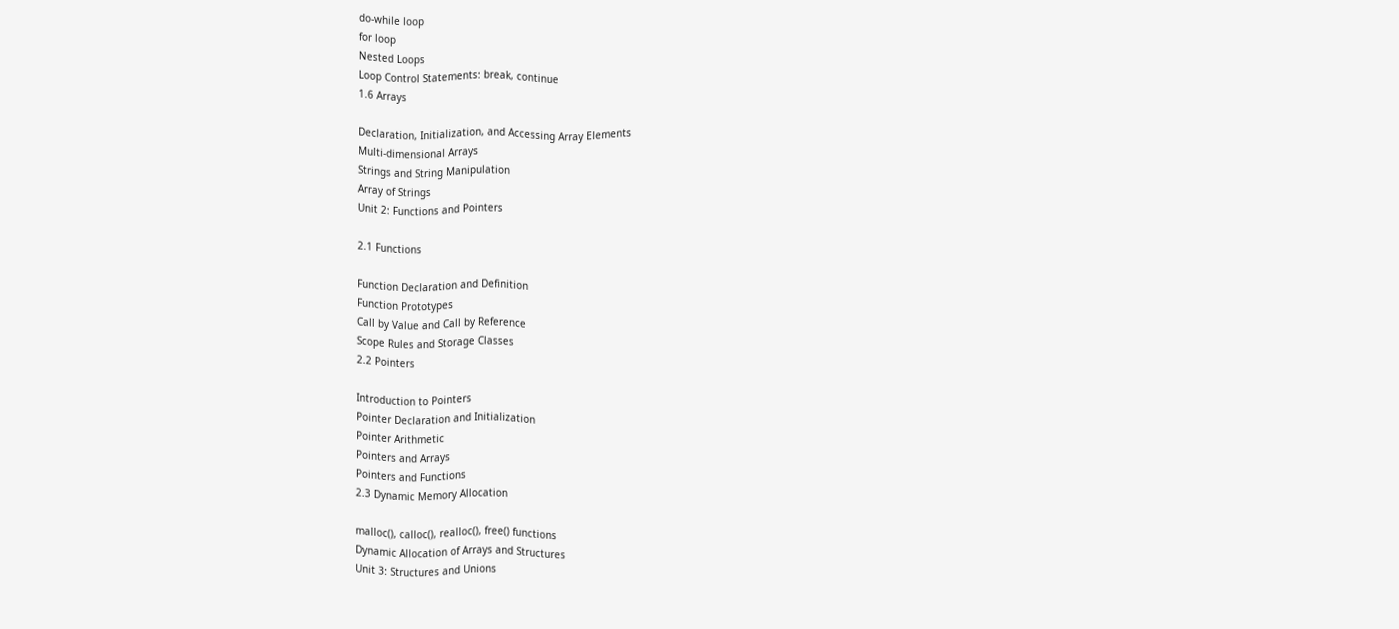do-while loop
for loop
Nested Loops
Loop Control Statements: break, continue
1.6 Arrays

Declaration, Initialization, and Accessing Array Elements
Multi-dimensional Arrays
Strings and String Manipulation
Array of Strings
Unit 2: Functions and Pointers

2.1 Functions

Function Declaration and Definition
Function Prototypes
Call by Value and Call by Reference
Scope Rules and Storage Classes
2.2 Pointers

Introduction to Pointers
Pointer Declaration and Initialization
Pointer Arithmetic
Pointers and Arrays
Pointers and Functions
2.3 Dynamic Memory Allocation

malloc(), calloc(), realloc(), free() functions
Dynamic Allocation of Arrays and Structures
Unit 3: Structures and Unions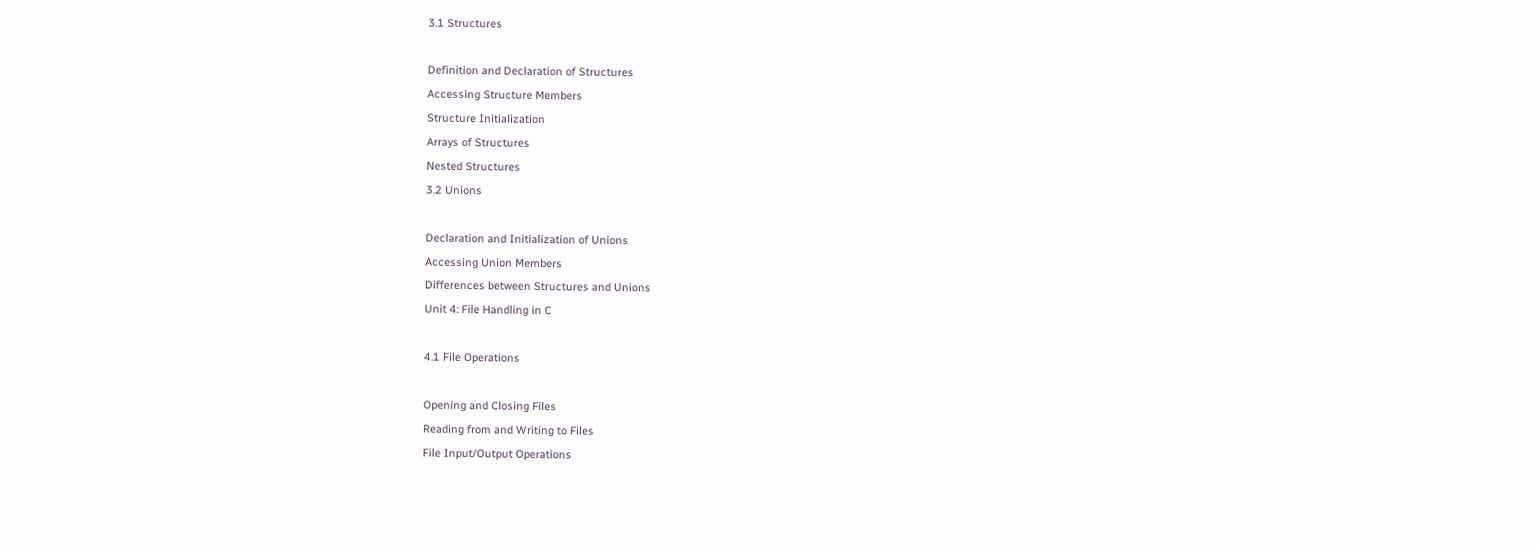3.1 Structures

Definition and Declaration of Structures
Accessing Structure Members
Structure Initialization
Arrays of Structures
Nested Structures
3.2 Unions

Declaration and Initialization of Unions
Accessing Union Members
Differences between Structures and Unions
Unit 4: File Handling in C

4.1 File Operations

Opening and Closing Files
Reading from and Writing to Files
File Input/Output Operations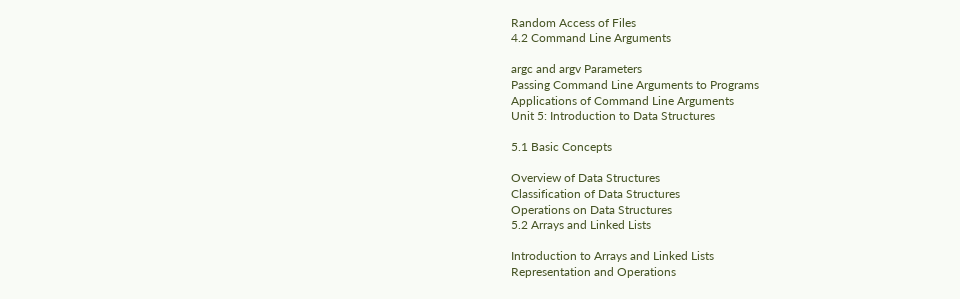Random Access of Files
4.2 Command Line Arguments

argc and argv Parameters
Passing Command Line Arguments to Programs
Applications of Command Line Arguments
Unit 5: Introduction to Data Structures

5.1 Basic Concepts

Overview of Data Structures
Classification of Data Structures
Operations on Data Structures
5.2 Arrays and Linked Lists

Introduction to Arrays and Linked Lists
Representation and Operations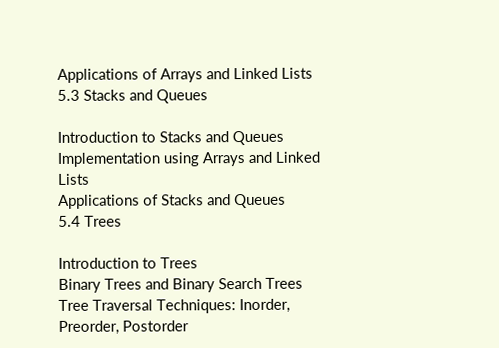Applications of Arrays and Linked Lists
5.3 Stacks and Queues

Introduction to Stacks and Queues
Implementation using Arrays and Linked Lists
Applications of Stacks and Queues
5.4 Trees

Introduction to Trees
Binary Trees and Binary Search Trees
Tree Traversal Techniques: Inorder, Preorder, Postorder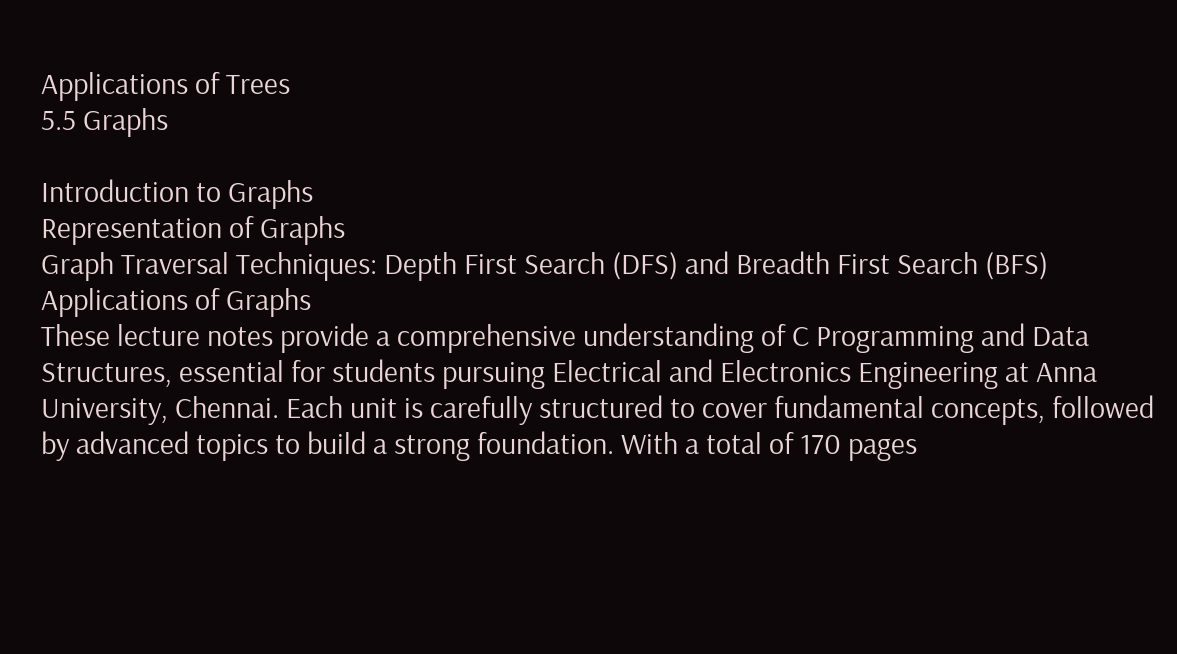Applications of Trees
5.5 Graphs

Introduction to Graphs
Representation of Graphs
Graph Traversal Techniques: Depth First Search (DFS) and Breadth First Search (BFS)
Applications of Graphs
These lecture notes provide a comprehensive understanding of C Programming and Data Structures, essential for students pursuing Electrical and Electronics Engineering at Anna University, Chennai. Each unit is carefully structured to cover fundamental concepts, followed by advanced topics to build a strong foundation. With a total of 170 pages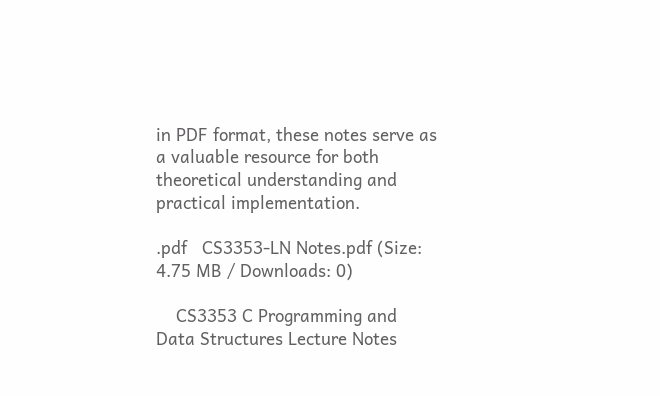in PDF format, these notes serve as a valuable resource for both theoretical understanding and practical implementation.

.pdf   CS3353-LN Notes.pdf (Size: 4.75 MB / Downloads: 0)

    CS3353 C Programming and Data Structures Lecture Notes